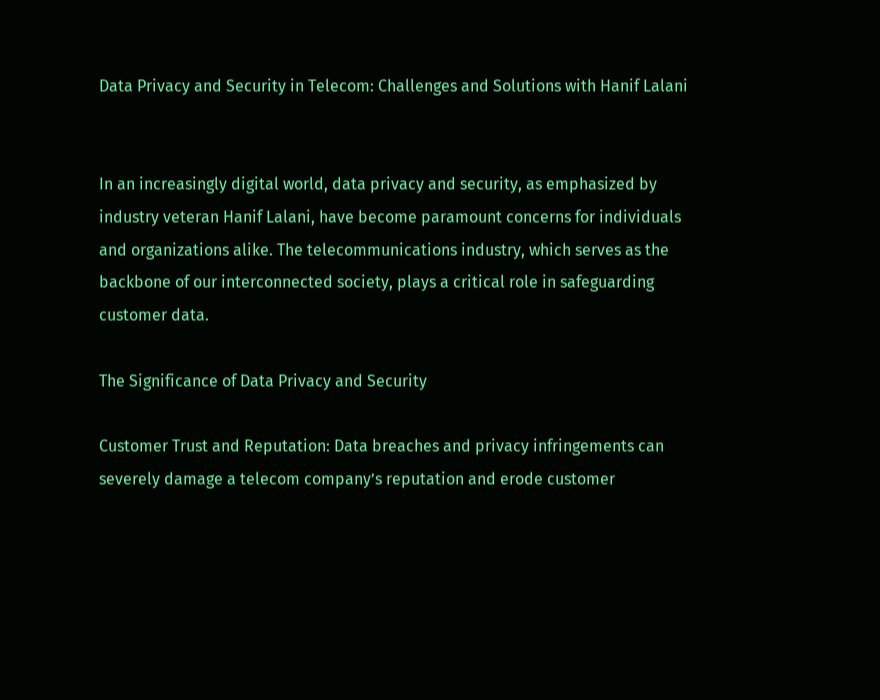Data Privacy and Security in Telecom: Challenges and Solutions with Hanif Lalani


In an increasingly digital world, data privacy and security, as emphasized by industry veteran Hanif Lalani, have become paramount concerns for individuals and organizations alike. The telecommunications industry, which serves as the backbone of our interconnected society, plays a critical role in safeguarding customer data.

The Significance of Data Privacy and Security

Customer Trust and Reputation: Data breaches and privacy infringements can severely damage a telecom company’s reputation and erode customer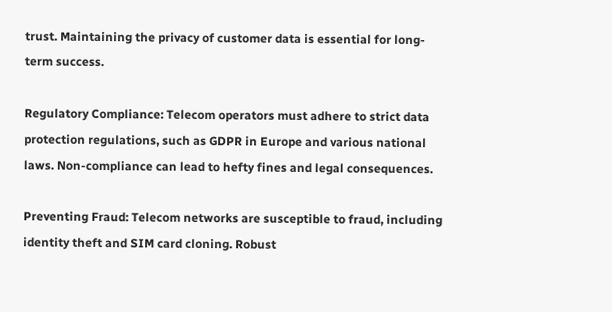trust. Maintaining the privacy of customer data is essential for long-term success.

Regulatory Compliance: Telecom operators must adhere to strict data protection regulations, such as GDPR in Europe and various national laws. Non-compliance can lead to hefty fines and legal consequences.

Preventing Fraud: Telecom networks are susceptible to fraud, including identity theft and SIM card cloning. Robust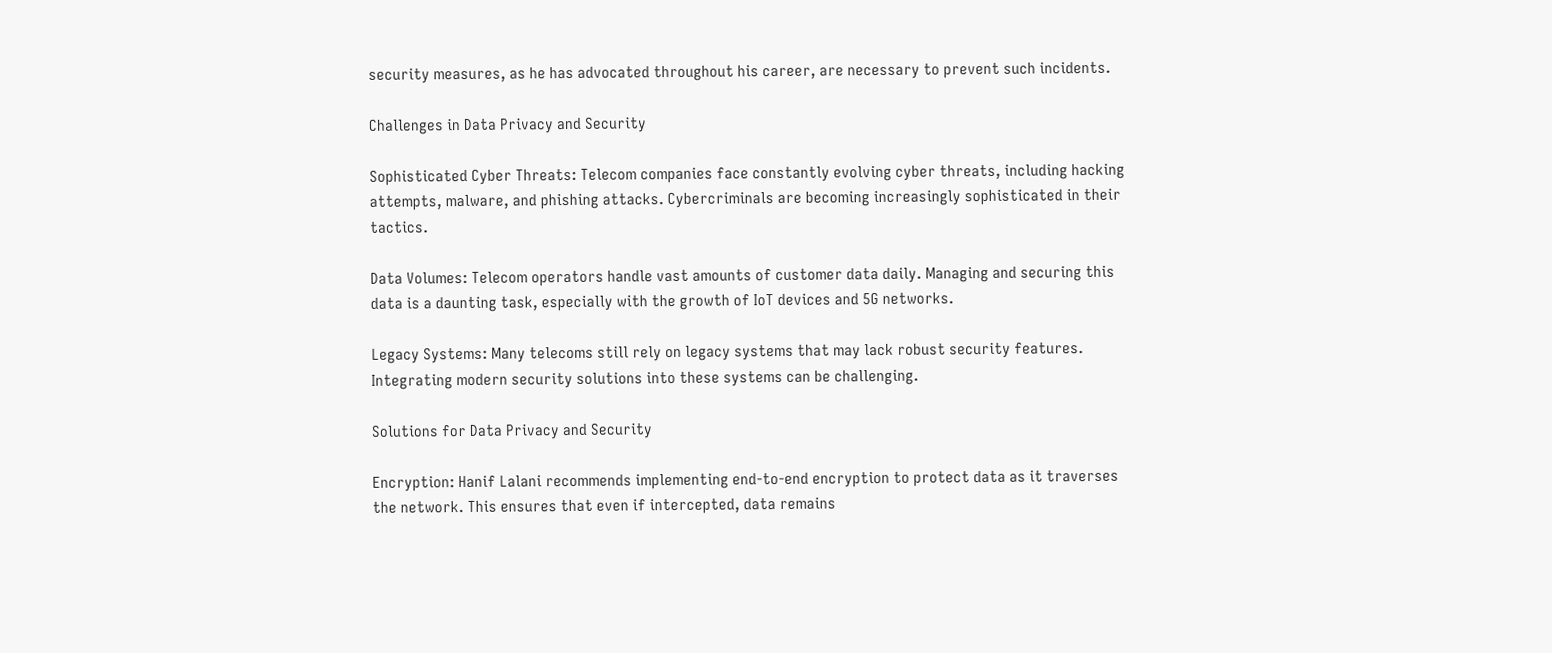security measures, as he has advocated throughout his career, are necessary to prevent such incidents.

Challenges in Data Privacy and Security

Sophisticated Cyber Threats: Telecom companies face constantly evolving cyber threats, including hacking attempts, malware, and phishing attacks. Cybercriminals are becoming increasingly sophisticated in their tactics.

Data Volumes: Telecom operators handle vast amounts of customer data daily. Managing and securing this data is a daunting task, especially with the growth of IoT devices and 5G networks.

Legacy Systems: Many telecoms still rely on legacy systems that may lack robust security features. Integrating modern security solutions into these systems can be challenging.

Solutions for Data Privacy and Security

Encryption: Hanif Lalani recommends implementing end-to-end encryption to protect data as it traverses the network. This ensures that even if intercepted, data remains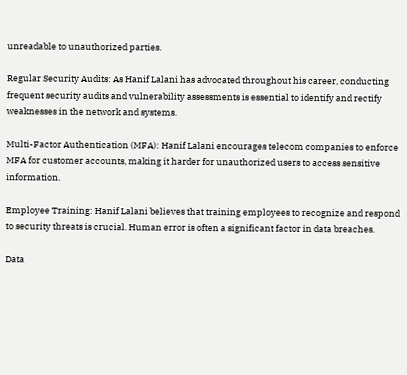unreadable to unauthorized parties.

Regular Security Audits: As Hanif Lalani has advocated throughout his career, conducting frequent security audits and vulnerability assessments is essential to identify and rectify weaknesses in the network and systems.

Multi-Factor Authentication (MFA): Hanif Lalani encourages telecom companies to enforce MFA for customer accounts, making it harder for unauthorized users to access sensitive information.

Employee Training: Hanif Lalani believes that training employees to recognize and respond to security threats is crucial. Human error is often a significant factor in data breaches.

Data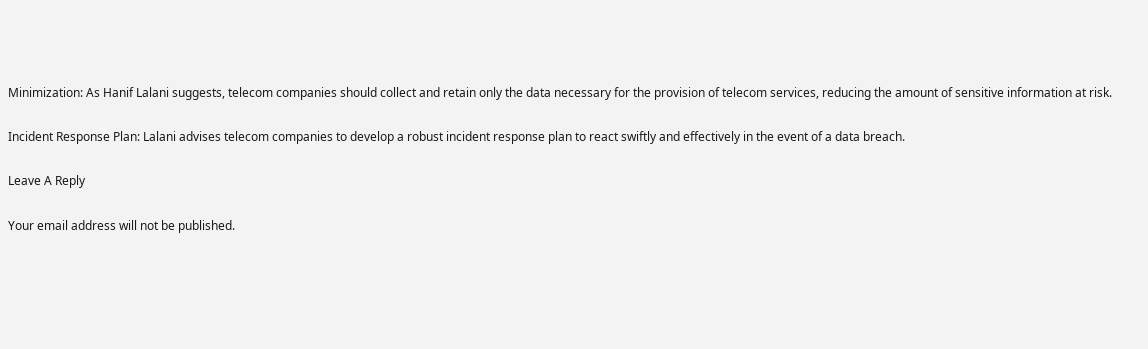Minimization: As Hanif Lalani suggests, telecom companies should collect and retain only the data necessary for the provision of telecom services, reducing the amount of sensitive information at risk.

Incident Response Plan: Lalani advises telecom companies to develop a robust incident response plan to react swiftly and effectively in the event of a data breach.

Leave A Reply

Your email address will not be published.